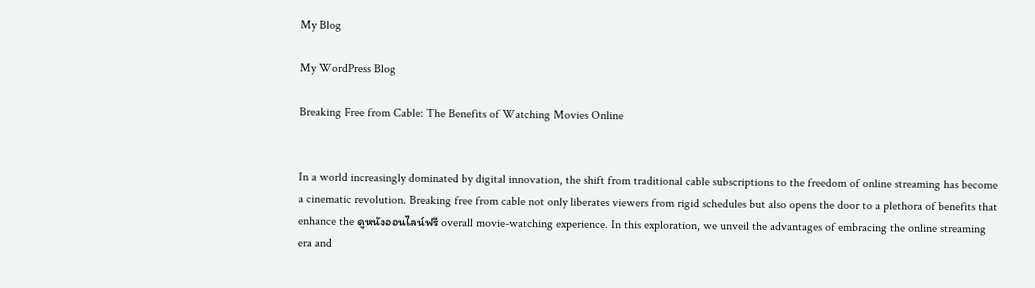My Blog

My WordPress Blog

Breaking Free from Cable: The Benefits of Watching Movies Online


In a world increasingly dominated by digital innovation, the shift from traditional cable subscriptions to the freedom of online streaming has become a cinematic revolution. Breaking free from cable not only liberates viewers from rigid schedules but also opens the door to a plethora of benefits that enhance the ดูหนังออนไลน์ฟรี overall movie-watching experience. In this exploration, we unveil the advantages of embracing the online streaming era and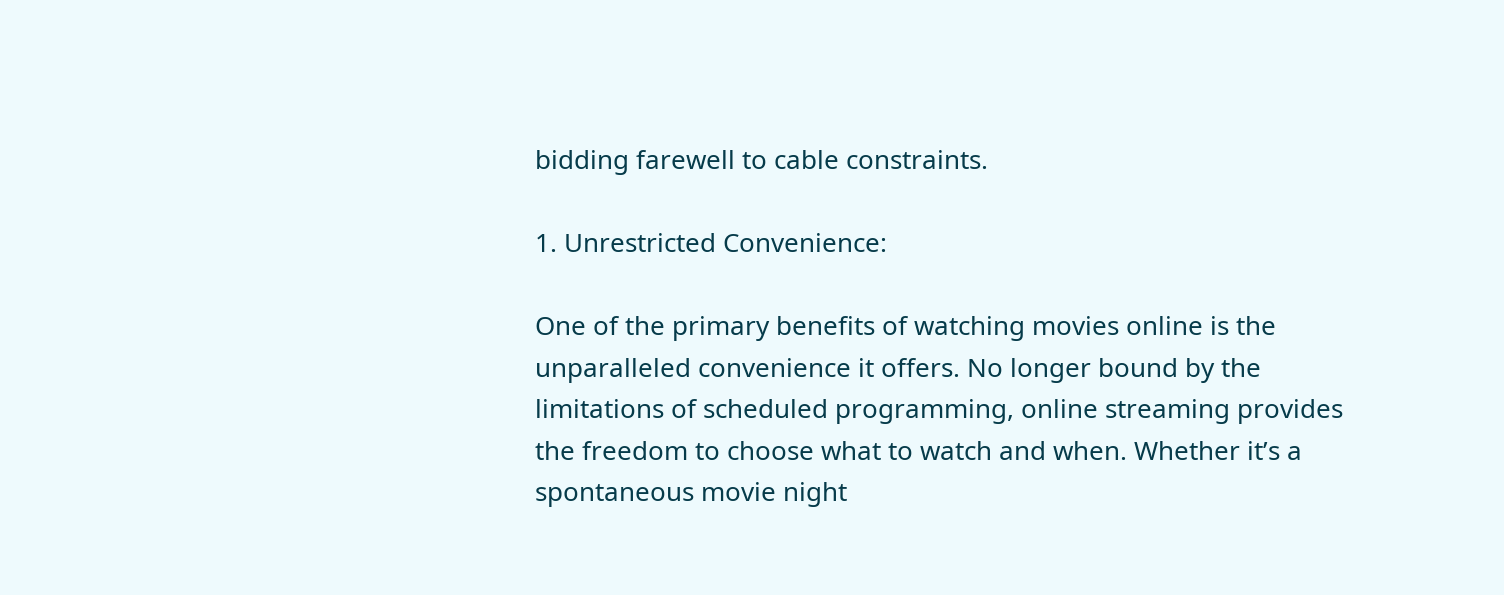bidding farewell to cable constraints.

1. Unrestricted Convenience:

One of the primary benefits of watching movies online is the unparalleled convenience it offers. No longer bound by the limitations of scheduled programming, online streaming provides the freedom to choose what to watch and when. Whether it’s a spontaneous movie night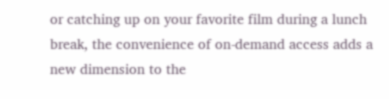or catching up on your favorite film during a lunch break, the convenience of on-demand access adds a new dimension to the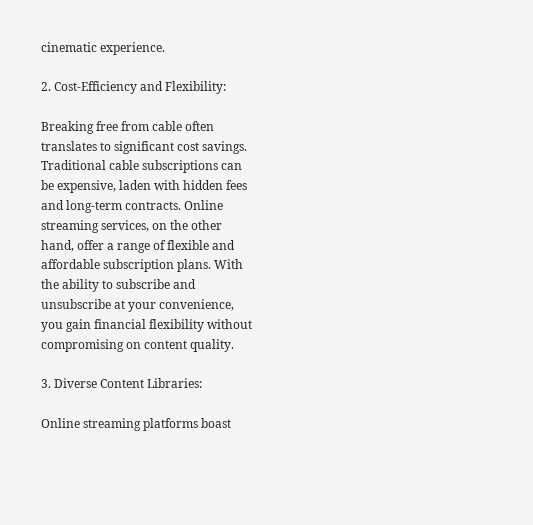cinematic experience.

2. Cost-Efficiency and Flexibility:

Breaking free from cable often translates to significant cost savings. Traditional cable subscriptions can be expensive, laden with hidden fees and long-term contracts. Online streaming services, on the other hand, offer a range of flexible and affordable subscription plans. With the ability to subscribe and unsubscribe at your convenience, you gain financial flexibility without compromising on content quality.

3. Diverse Content Libraries:

Online streaming platforms boast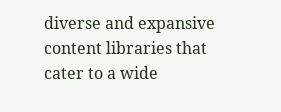diverse and expansive content libraries that cater to a wide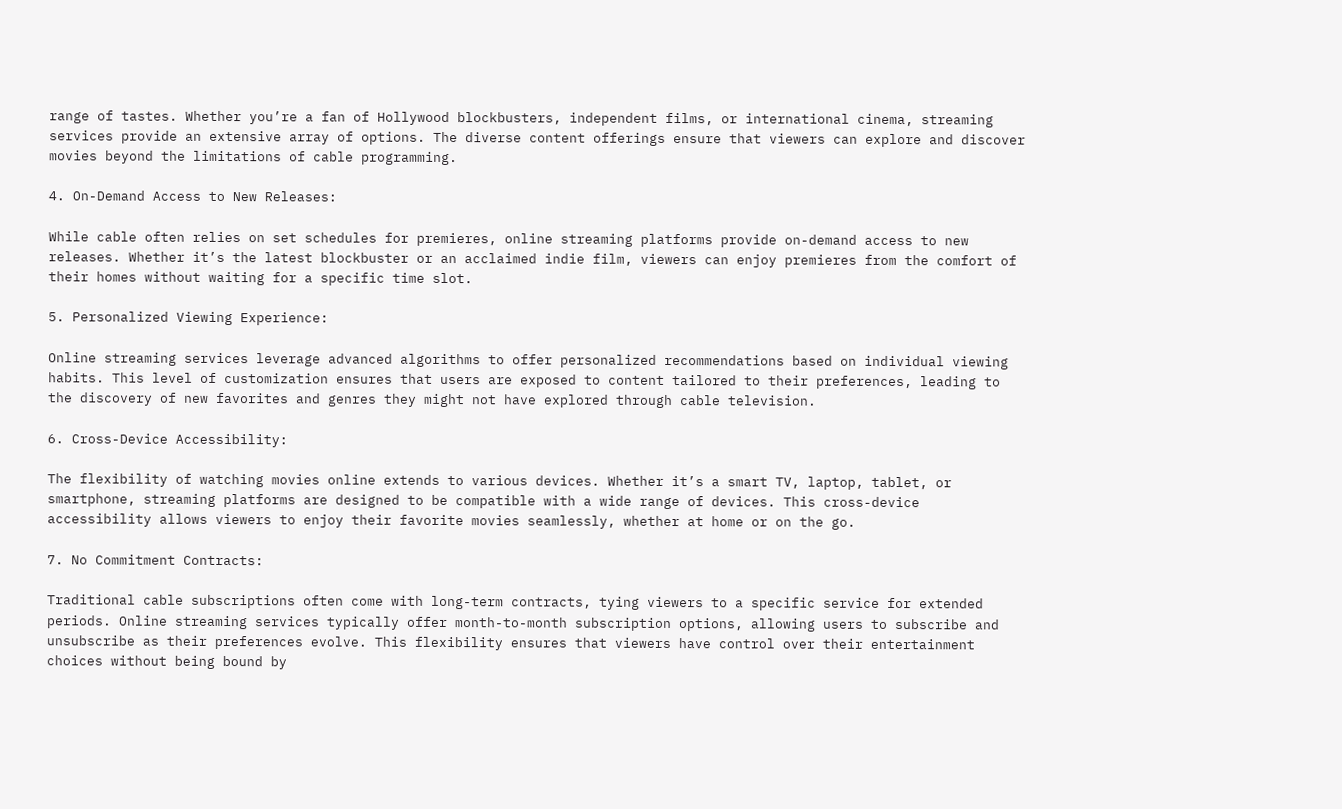range of tastes. Whether you’re a fan of Hollywood blockbusters, independent films, or international cinema, streaming services provide an extensive array of options. The diverse content offerings ensure that viewers can explore and discover movies beyond the limitations of cable programming.

4. On-Demand Access to New Releases:

While cable often relies on set schedules for premieres, online streaming platforms provide on-demand access to new releases. Whether it’s the latest blockbuster or an acclaimed indie film, viewers can enjoy premieres from the comfort of their homes without waiting for a specific time slot.

5. Personalized Viewing Experience:

Online streaming services leverage advanced algorithms to offer personalized recommendations based on individual viewing habits. This level of customization ensures that users are exposed to content tailored to their preferences, leading to the discovery of new favorites and genres they might not have explored through cable television.

6. Cross-Device Accessibility:

The flexibility of watching movies online extends to various devices. Whether it’s a smart TV, laptop, tablet, or smartphone, streaming platforms are designed to be compatible with a wide range of devices. This cross-device accessibility allows viewers to enjoy their favorite movies seamlessly, whether at home or on the go.

7. No Commitment Contracts:

Traditional cable subscriptions often come with long-term contracts, tying viewers to a specific service for extended periods. Online streaming services typically offer month-to-month subscription options, allowing users to subscribe and unsubscribe as their preferences evolve. This flexibility ensures that viewers have control over their entertainment choices without being bound by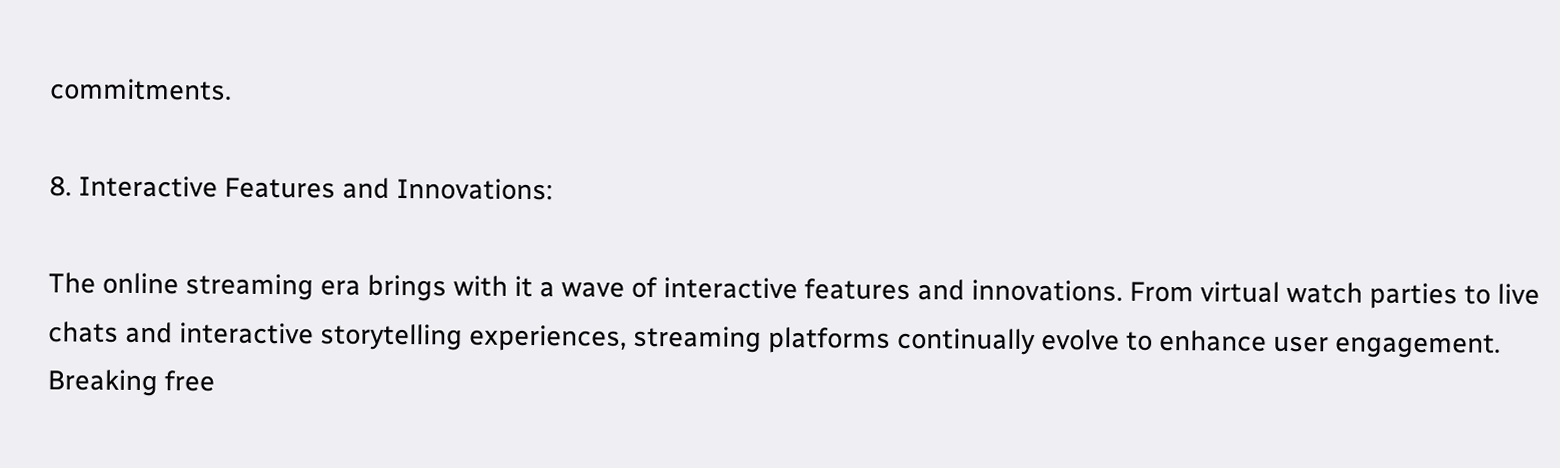commitments.

8. Interactive Features and Innovations:

The online streaming era brings with it a wave of interactive features and innovations. From virtual watch parties to live chats and interactive storytelling experiences, streaming platforms continually evolve to enhance user engagement. Breaking free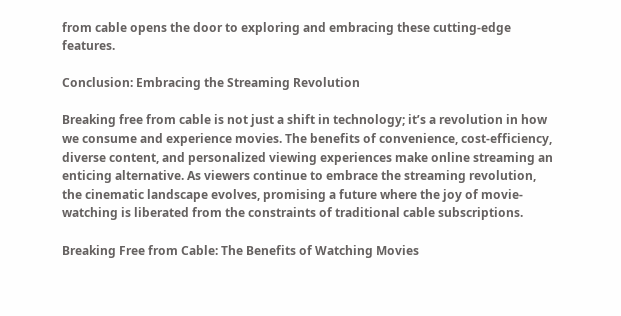from cable opens the door to exploring and embracing these cutting-edge features.

Conclusion: Embracing the Streaming Revolution

Breaking free from cable is not just a shift in technology; it’s a revolution in how we consume and experience movies. The benefits of convenience, cost-efficiency, diverse content, and personalized viewing experiences make online streaming an enticing alternative. As viewers continue to embrace the streaming revolution, the cinematic landscape evolves, promising a future where the joy of movie-watching is liberated from the constraints of traditional cable subscriptions.

Breaking Free from Cable: The Benefits of Watching Movies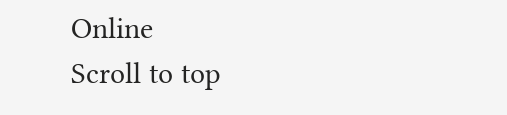Online
Scroll to top